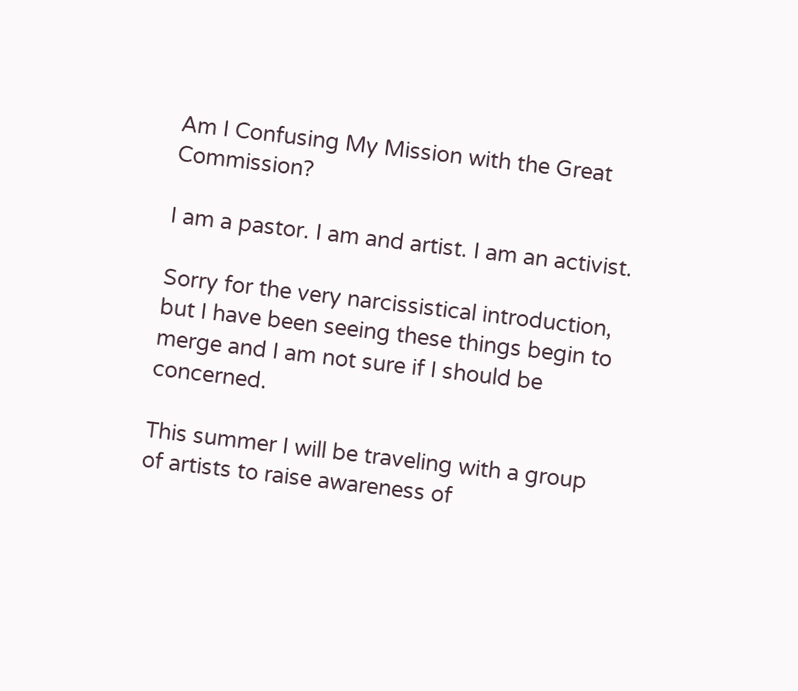Am I Confusing My Mission with the Great Commission?

I am a pastor. I am and artist. I am an activist.

Sorry for the very narcissistical introduction, but I have been seeing these things begin to merge and I am not sure if I should be concerned.

This summer I will be traveling with a group of artists to raise awareness of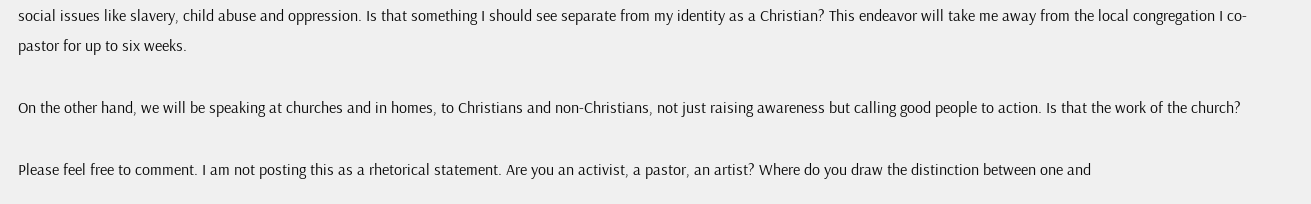social issues like slavery, child abuse and oppression. Is that something I should see separate from my identity as a Christian? This endeavor will take me away from the local congregation I co-pastor for up to six weeks.

On the other hand, we will be speaking at churches and in homes, to Christians and non-Christians, not just raising awareness but calling good people to action. Is that the work of the church?

Please feel free to comment. I am not posting this as a rhetorical statement. Are you an activist, a pastor, an artist? Where do you draw the distinction between one and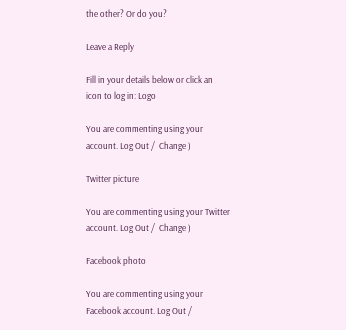the other? Or do you?

Leave a Reply

Fill in your details below or click an icon to log in: Logo

You are commenting using your account. Log Out /  Change )

Twitter picture

You are commenting using your Twitter account. Log Out /  Change )

Facebook photo

You are commenting using your Facebook account. Log Out /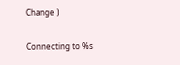Change )

Connecting to %s